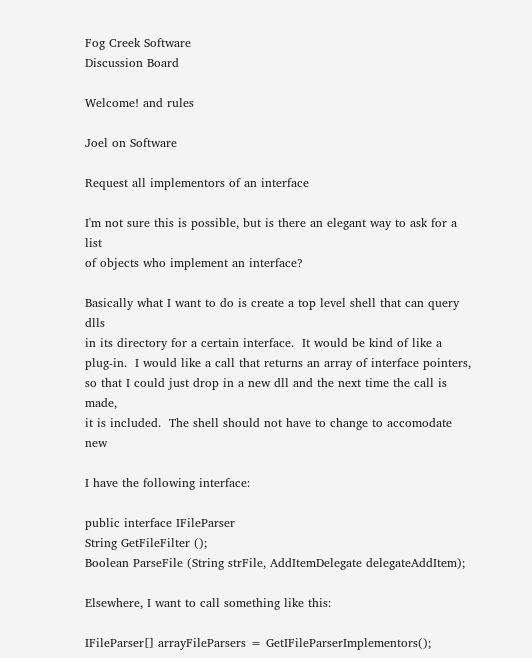Fog Creek Software
Discussion Board

Welcome! and rules

Joel on Software

Request all implementors of an interface

I'm not sure this is possible, but is there an elegant way to ask for a list
of objects who implement an interface?

Basically what I want to do is create a top level shell that can query dlls
in its directory for a certain interface.  It would be kind of like a
plug-in.  I would like a call that returns an array of interface pointers,
so that I could just drop in a new dll and the next time the call is made,
it is included.  The shell should not have to change to accomodate new

I have the following interface:

public interface IFileParser
String GetFileFilter ();
Boolean ParseFile (String strFile, AddItemDelegate delegateAddItem);

Elsewhere, I want to call something like this:

IFileParser[] arrayFileParsers = GetIFileParserImplementors();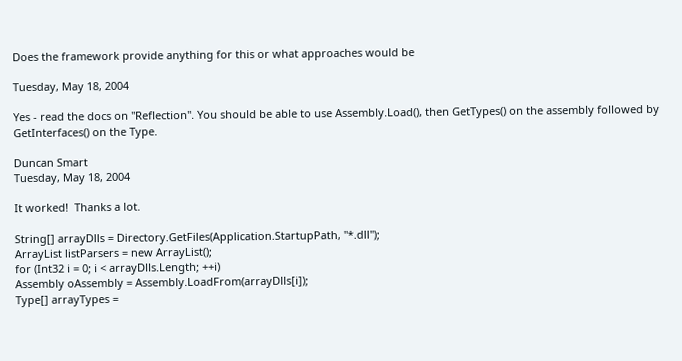Does the framework provide anything for this or what approaches would be

Tuesday, May 18, 2004

Yes - read the docs on "Reflection". You should be able to use Assembly.Load(), then GetTypes() on the assembly followed by GetInterfaces() on the Type.

Duncan Smart
Tuesday, May 18, 2004

It worked!  Thanks a lot.

String[] arrayDlls = Directory.GetFiles(Application.StartupPath, "*.dll");
ArrayList listParsers = new ArrayList();
for (Int32 i = 0; i < arrayDlls.Length; ++i)
Assembly oAssembly = Assembly.LoadFrom(arrayDlls[i]);
Type[] arrayTypes =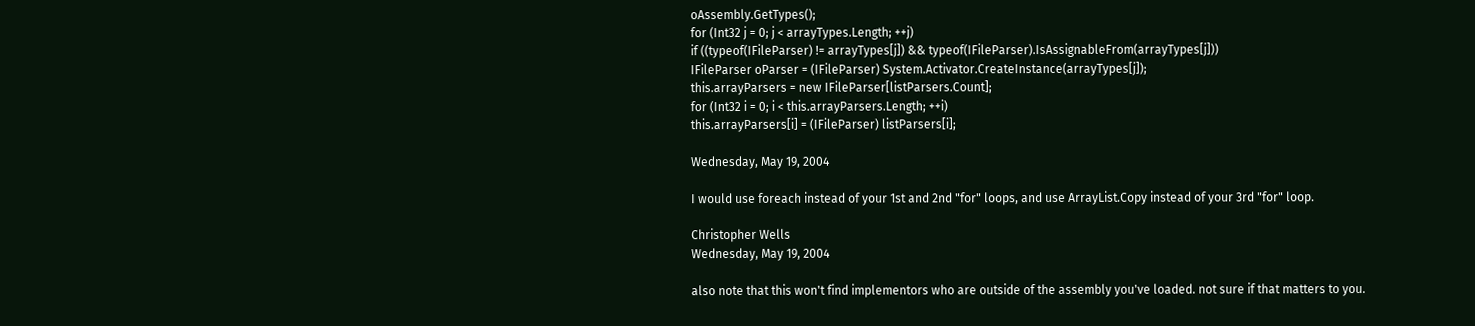oAssembly.GetTypes();
for (Int32 j = 0; j < arrayTypes.Length; ++j)
if ((typeof(IFileParser) != arrayTypes[j]) && typeof(IFileParser).IsAssignableFrom(arrayTypes[j]))
IFileParser oParser = (IFileParser) System.Activator.CreateInstance(arrayTypes[j]);
this.arrayParsers = new IFileParser[listParsers.Count];
for (Int32 i = 0; i < this.arrayParsers.Length; ++i)
this.arrayParsers[i] = (IFileParser) listParsers[i];

Wednesday, May 19, 2004

I would use foreach instead of your 1st and 2nd "for" loops, and use ArrayList.Copy instead of your 3rd "for" loop.

Christopher Wells
Wednesday, May 19, 2004

also note that this won't find implementors who are outside of the assembly you've loaded. not sure if that matters to you.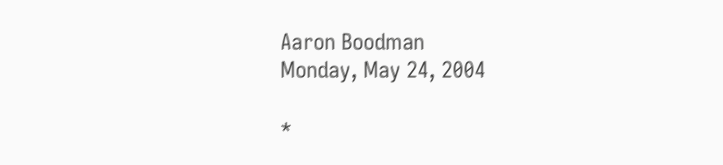Aaron Boodman
Monday, May 24, 2004

*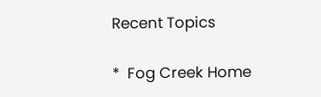Recent Topics

*  Fog Creek Home